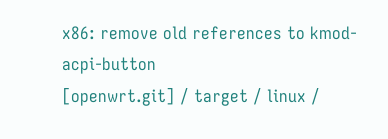x86: remove old references to kmod-acpi-button
[openwrt.git] / target / linux /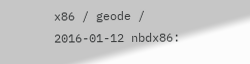x86 / geode /
2016-01-12 nbdx86: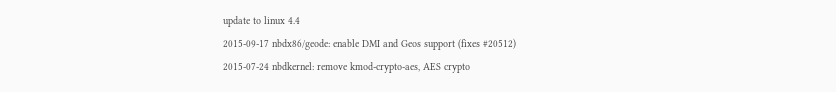update to linux 4.4
2015-09-17 nbdx86/geode: enable DMI and Geos support (fixes #20512)
2015-07-24 nbdkernel: remove kmod-crypto-aes, AES crypto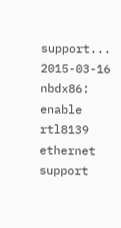support...
2015-03-16 nbdx86: enable rtl8139 ethernet support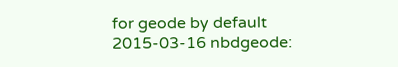for geode by default
2015-03-16 nbdgeode: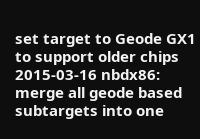set target to Geode GX1 to support older chips
2015-03-16 nbdx86: merge all geode based subtargets into one